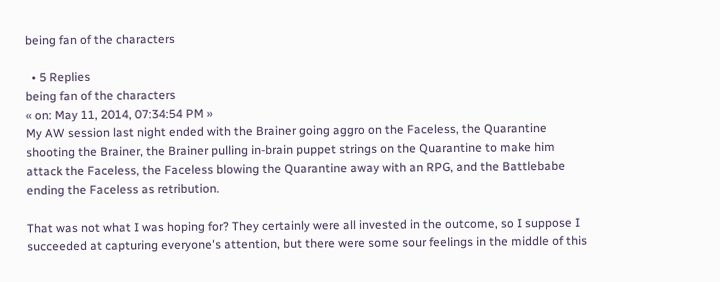being fan of the characters

  • 5 Replies
being fan of the characters
« on: May 11, 2014, 07:34:54 PM »
My AW session last night ended with the Brainer going aggro on the Faceless, the Quarantine shooting the Brainer, the Brainer pulling in-brain puppet strings on the Quarantine to make him attack the Faceless, the Faceless blowing the Quarantine away with an RPG, and the Battlebabe ending the Faceless as retribution.

That was not what I was hoping for? They certainly were all invested in the outcome, so I suppose I succeeded at capturing everyone's attention, but there were some sour feelings in the middle of this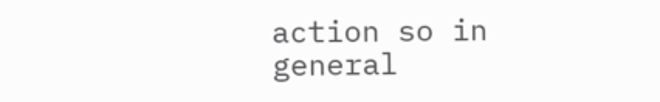action so in general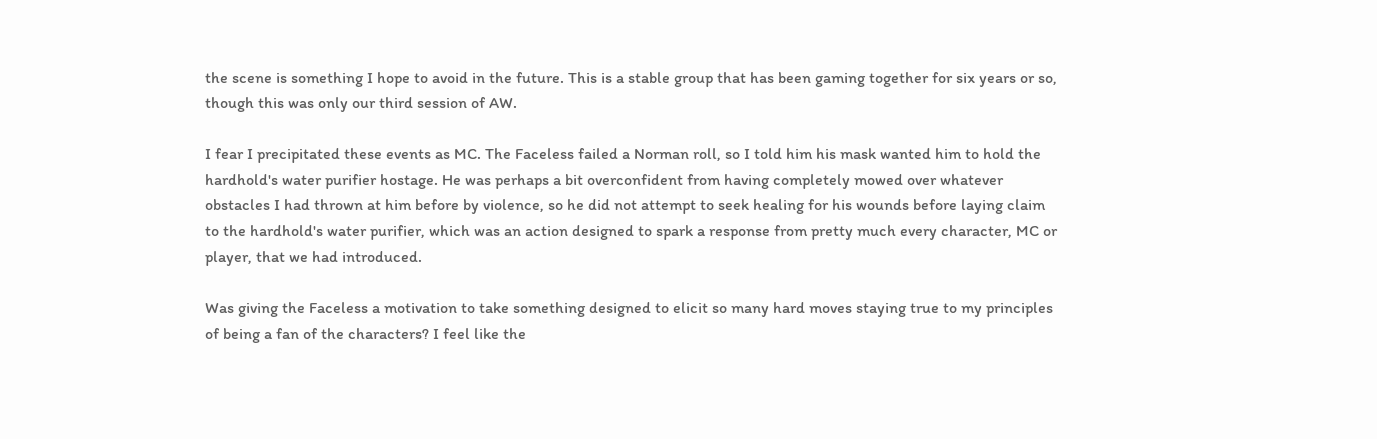the scene is something I hope to avoid in the future. This is a stable group that has been gaming together for six years or so, though this was only our third session of AW.

I fear I precipitated these events as MC. The Faceless failed a Norman roll, so I told him his mask wanted him to hold the hardhold's water purifier hostage. He was perhaps a bit overconfident from having completely mowed over whatever obstacles I had thrown at him before by violence, so he did not attempt to seek healing for his wounds before laying claim to the hardhold's water purifier, which was an action designed to spark a response from pretty much every character, MC or player, that we had introduced.

Was giving the Faceless a motivation to take something designed to elicit so many hard moves staying true to my principles of being a fan of the characters? I feel like the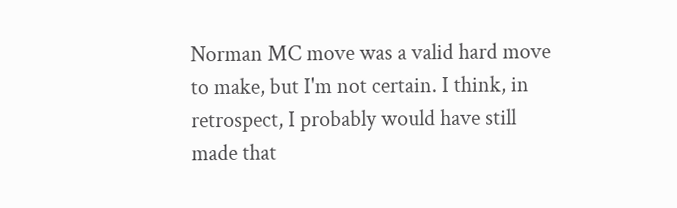Norman MC move was a valid hard move to make, but I'm not certain. I think, in retrospect, I probably would have still made that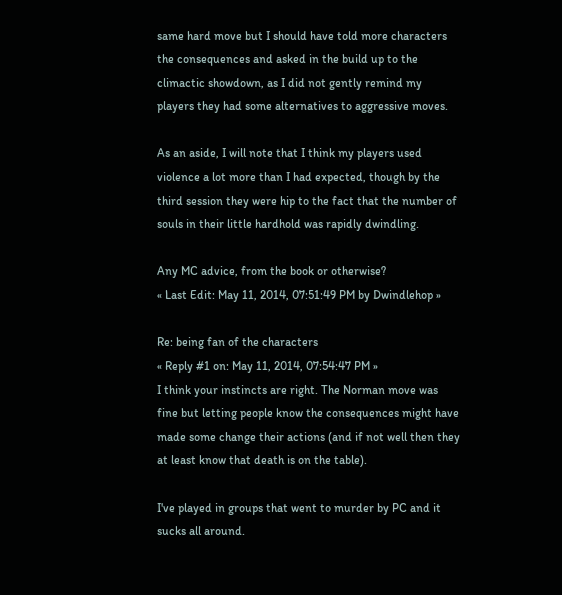same hard move but I should have told more characters the consequences and asked in the build up to the climactic showdown, as I did not gently remind my players they had some alternatives to aggressive moves.

As an aside, I will note that I think my players used violence a lot more than I had expected, though by the third session they were hip to the fact that the number of souls in their little hardhold was rapidly dwindling.

Any MC advice, from the book or otherwise?
« Last Edit: May 11, 2014, 07:51:49 PM by Dwindlehop »

Re: being fan of the characters
« Reply #1 on: May 11, 2014, 07:54:47 PM »
I think your instincts are right. The Norman move was fine but letting people know the consequences might have made some change their actions (and if not well then they at least know that death is on the table).

I've played in groups that went to murder by PC and it sucks all around.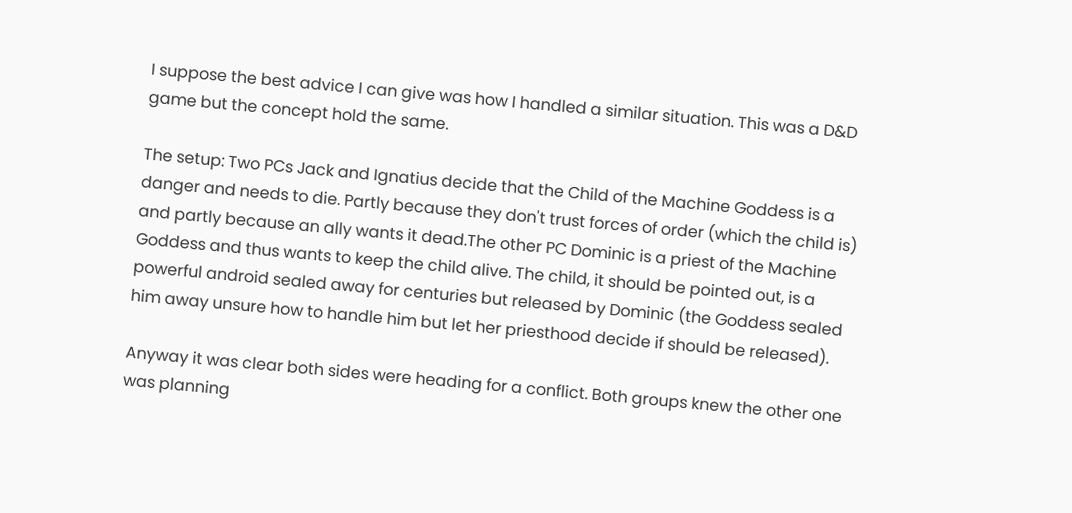I suppose the best advice I can give was how I handled a similar situation. This was a D&D game but the concept hold the same.

The setup: Two PCs Jack and Ignatius decide that the Child of the Machine Goddess is a danger and needs to die. Partly because they don't trust forces of order (which the child is) and partly because an ally wants it dead.The other PC Dominic is a priest of the Machine Goddess and thus wants to keep the child alive. The child, it should be pointed out, is a powerful android sealed away for centuries but released by Dominic (the Goddess sealed him away unsure how to handle him but let her priesthood decide if should be released).

Anyway it was clear both sides were heading for a conflict. Both groups knew the other one was planning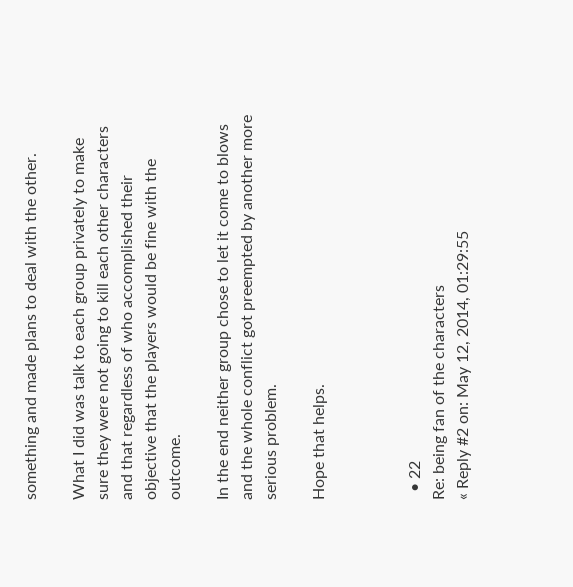something and made plans to deal with the other.

What I did was talk to each group privately to make sure they were not going to kill each other characters and that regardless of who accomplished their objective that the players would be fine with the outcome.

In the end neither group chose to let it come to blows and the whole conflict got preempted by another more serious problem.

Hope that helps.



  • 22
Re: being fan of the characters
« Reply #2 on: May 12, 2014, 01:29:55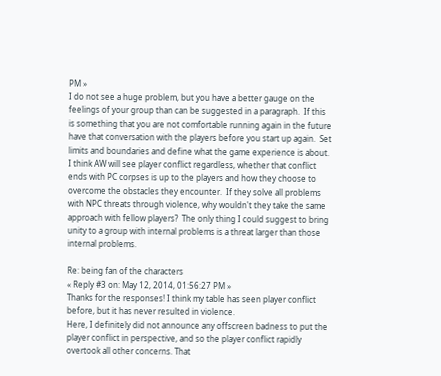PM »
I do not see a huge problem, but you have a better gauge on the feelings of your group than can be suggested in a paragraph.  If this is something that you are not comfortable running again in the future have that conversation with the players before you start up again.  Set limits and boundaries and define what the game experience is about.  I think AW will see player conflict regardless, whether that conflict ends with PC corpses is up to the players and how they choose to overcome the obstacles they encounter.  If they solve all problems with NPC threats through violence, why wouldn't they take the same approach with fellow players?  The only thing I could suggest to bring unity to a group with internal problems is a threat larger than those internal problems.

Re: being fan of the characters
« Reply #3 on: May 12, 2014, 01:56:27 PM »
Thanks for the responses! I think my table has seen player conflict before, but it has never resulted in violence.
Here, I definitely did not announce any offscreen badness to put the player conflict in perspective, and so the player conflict rapidly overtook all other concerns. That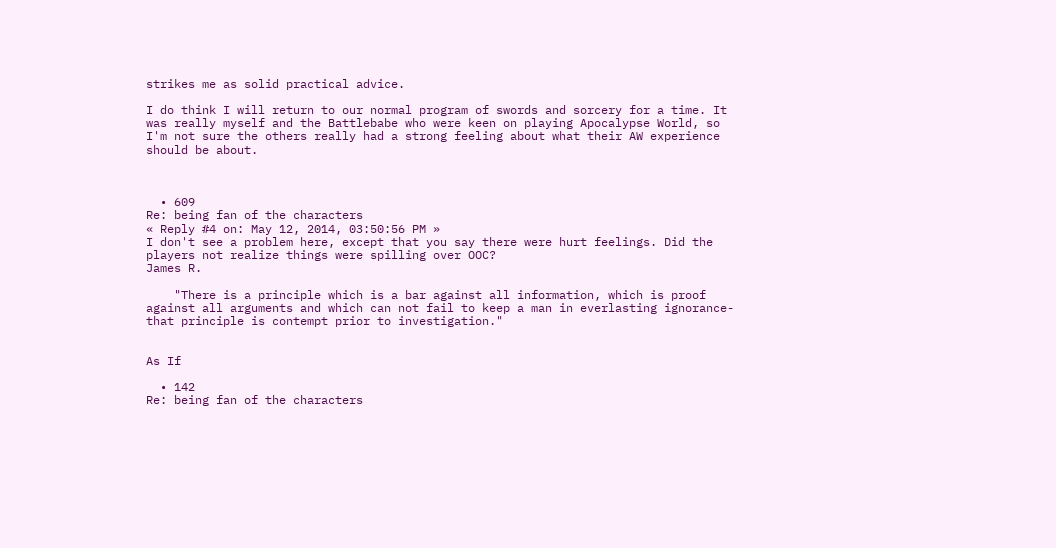strikes me as solid practical advice.

I do think I will return to our normal program of swords and sorcery for a time. It was really myself and the Battlebabe who were keen on playing Apocalypse World, so I'm not sure the others really had a strong feeling about what their AW experience should be about.



  • 609
Re: being fan of the characters
« Reply #4 on: May 12, 2014, 03:50:56 PM »
I don't see a problem here, except that you say there were hurt feelings. Did the players not realize things were spilling over OOC?
James R.

    "There is a principle which is a bar against all information, which is proof against all arguments and which can not fail to keep a man in everlasting ignorance-that principle is contempt prior to investigation."


As If

  • 142
Re: being fan of the characters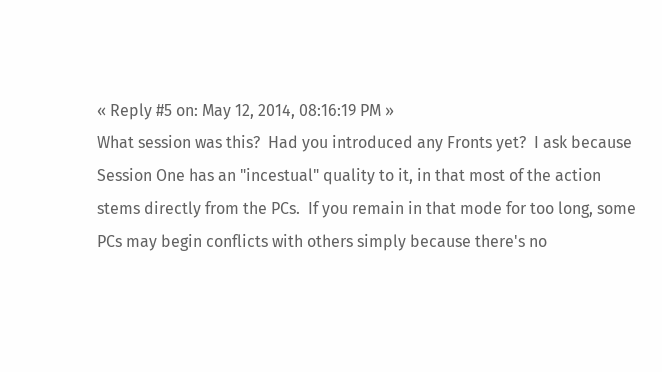« Reply #5 on: May 12, 2014, 08:16:19 PM »
What session was this?  Had you introduced any Fronts yet?  I ask because Session One has an "incestual" quality to it, in that most of the action stems directly from the PCs.  If you remain in that mode for too long, some PCs may begin conflicts with others simply because there's no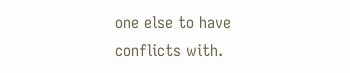one else to have conflicts with.